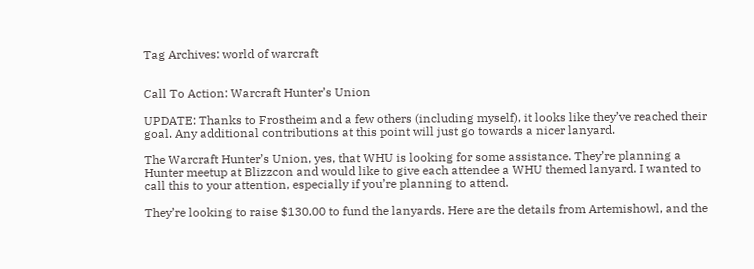Tag Archives: world of warcraft


Call To Action: Warcraft Hunter’s Union

UPDATE: Thanks to Frostheim and a few others (including myself), it looks like they’ve reached their goal. Any additional contributions at this point will just go towards a nicer lanyard.

The Warcraft Hunter’s Union, yes, that WHU is looking for some assistance. They’re planning a Hunter meetup at Blizzcon and would like to give each attendee a WHU themed lanyard. I wanted to call this to your attention, especially if you’re planning to attend.

They’re looking to raise $130.00 to fund the lanyards. Here are the details from Artemishowl, and the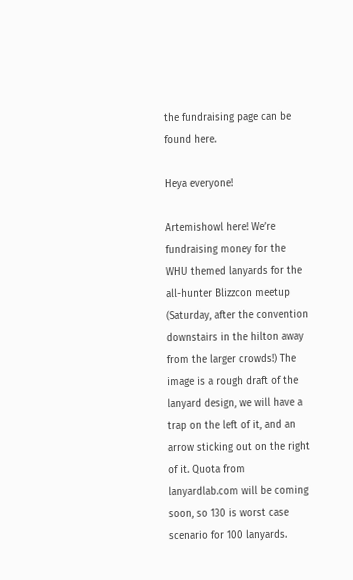the fundraising page can be found here.

Heya everyone!

Artemishowl here! We’re fundraising money for the WHU themed lanyards for the all-hunter Blizzcon meetup (Saturday, after the convention downstairs in the hilton away from the larger crowds!) The image is a rough draft of the lanyard design, we will have a trap on the left of it, and an arrow sticking out on the right of it. Quota from lanyardlab.com will be coming soon, so 130 is worst case scenario for 100 lanyards.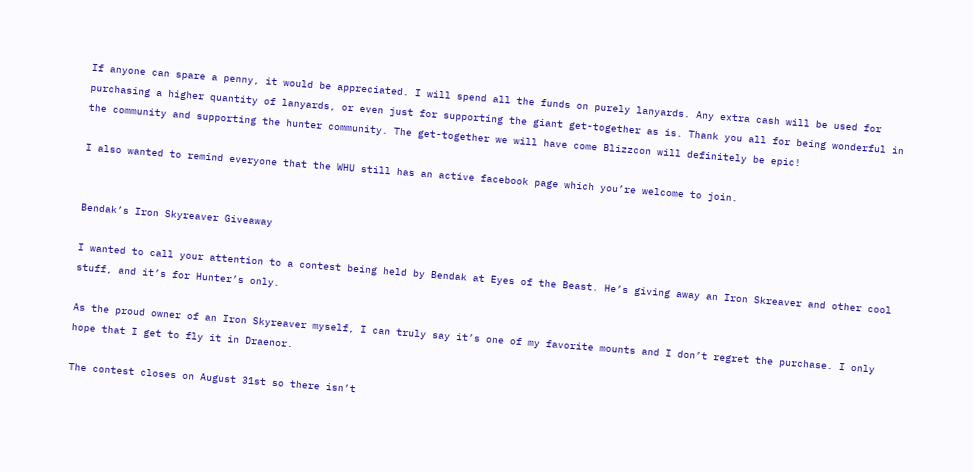If anyone can spare a penny, it would be appreciated. I will spend all the funds on purely lanyards. Any extra cash will be used for purchasing a higher quantity of lanyards, or even just for supporting the giant get-together as is. Thank you all for being wonderful in the community and supporting the hunter community. The get-together we will have come Blizzcon will definitely be epic!

I also wanted to remind everyone that the WHU still has an active facebook page which you’re welcome to join.


Bendak’s Iron Skyreaver Giveaway

I wanted to call your attention to a contest being held by Bendak at Eyes of the Beast. He’s giving away an Iron Skreaver and other cool stuff, and it’s for Hunter’s only.

As the proud owner of an Iron Skyreaver myself, I can truly say it’s one of my favorite mounts and I don’t regret the purchase. I only hope that I get to fly it in Draenor.

The contest closes on August 31st so there isn’t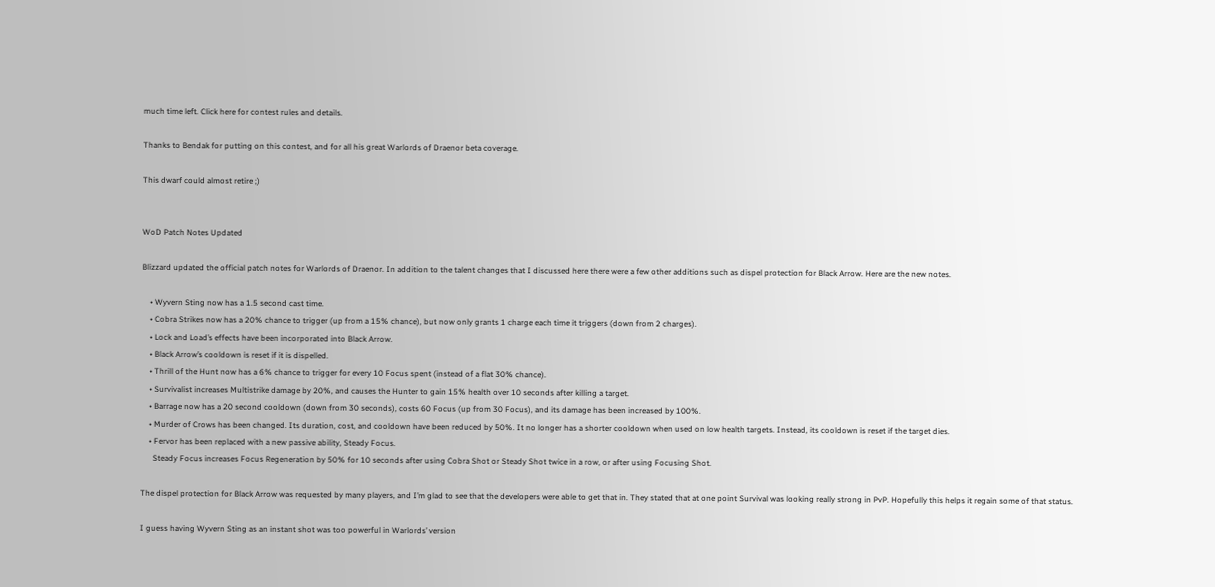much time left. Click here for contest rules and details.

Thanks to Bendak for putting on this contest, and for all his great Warlords of Draenor beta coverage.

This dwarf could almost retire ;)


WoD Patch Notes Updated

Blizzard updated the official patch notes for Warlords of Draenor. In addition to the talent changes that I discussed here there were a few other additions such as dispel protection for Black Arrow. Here are the new notes.

    • Wyvern Sting now has a 1.5 second cast time.
    • Cobra Strikes now has a 20% chance to trigger (up from a 15% chance), but now only grants 1 charge each time it triggers (down from 2 charges).
    • Lock and Load’s effects have been incorporated into Black Arrow.
    • Black Arrow’s cooldown is reset if it is dispelled.
    • Thrill of the Hunt now has a 6% chance to trigger for every 10 Focus spent (instead of a flat 30% chance).
    • Survivalist increases Multistrike damage by 20%, and causes the Hunter to gain 15% health over 10 seconds after killing a target.
    • Barrage now has a 20 second cooldown (down from 30 seconds), costs 60 Focus (up from 30 Focus), and its damage has been increased by 100%.
    • Murder of Crows has been changed. Its duration, cost, and cooldown have been reduced by 50%. It no longer has a shorter cooldown when used on low health targets. Instead, its cooldown is reset if the target dies.
    • Fervor has been replaced with a new passive ability, Steady Focus.
      Steady Focus increases Focus Regeneration by 50% for 10 seconds after using Cobra Shot or Steady Shot twice in a row, or after using Focusing Shot.

The dispel protection for Black Arrow was requested by many players, and I’m glad to see that the developers were able to get that in. They stated that at one point Survival was looking really strong in PvP. Hopefully this helps it regain some of that status.

I guess having Wyvern Sting as an instant shot was too powerful in Warlords’ version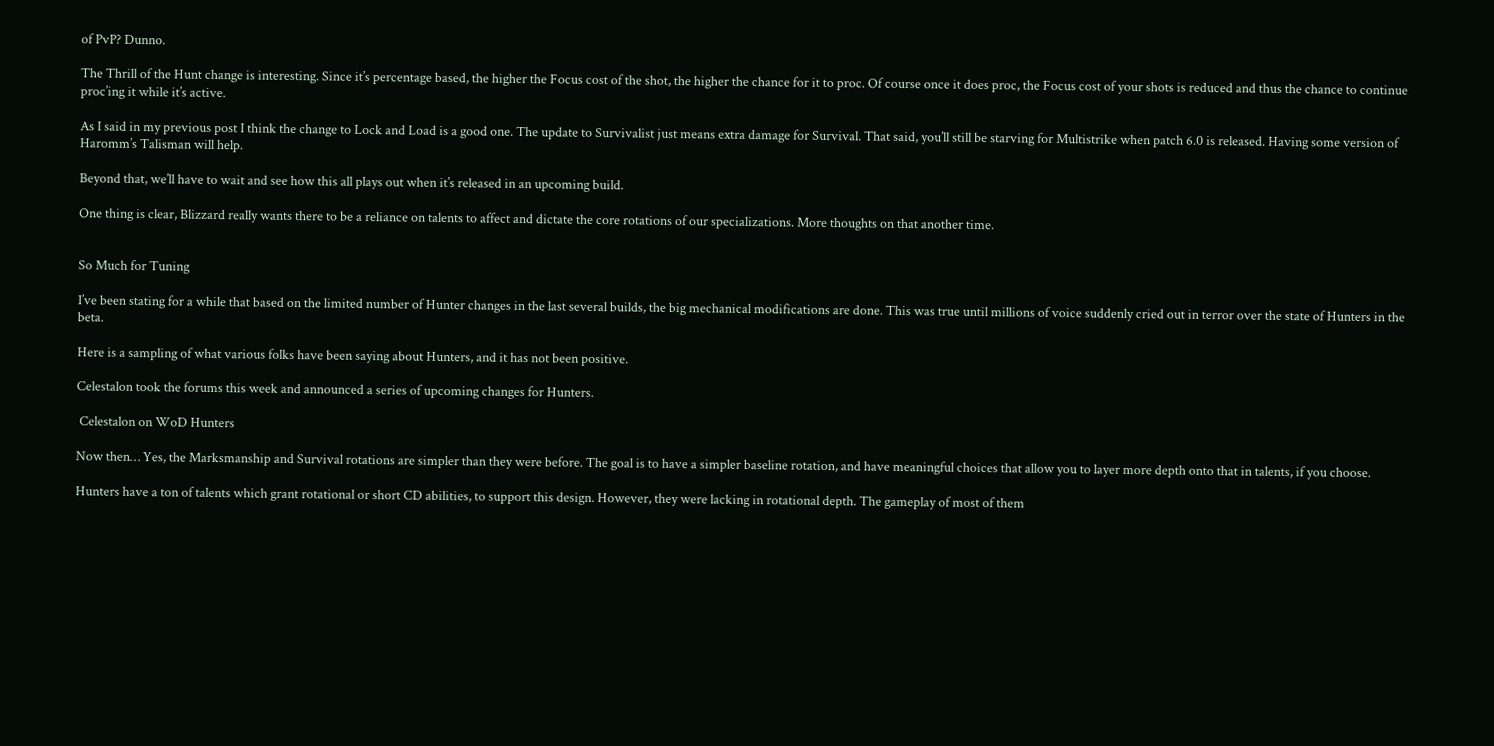of PvP? Dunno.

The Thrill of the Hunt change is interesting. Since it’s percentage based, the higher the Focus cost of the shot, the higher the chance for it to proc. Of course once it does proc, the Focus cost of your shots is reduced and thus the chance to continue proc’ing it while it’s active.

As I said in my previous post I think the change to Lock and Load is a good one. The update to Survivalist just means extra damage for Survival. That said, you’ll still be starving for Multistrike when patch 6.0 is released. Having some version of Haromm’s Talisman will help.

Beyond that, we’ll have to wait and see how this all plays out when it’s released in an upcoming build.

One thing is clear, Blizzard really wants there to be a reliance on talents to affect and dictate the core rotations of our specializations. More thoughts on that another time.


So Much for Tuning

I’ve been stating for a while that based on the limited number of Hunter changes in the last several builds, the big mechanical modifications are done. This was true until millions of voice suddenly cried out in terror over the state of Hunters in the beta.

Here is a sampling of what various folks have been saying about Hunters, and it has not been positive.

Celestalon took the forums this week and announced a series of upcoming changes for Hunters.

 Celestalon on WoD Hunters

Now then… Yes, the Marksmanship and Survival rotations are simpler than they were before. The goal is to have a simpler baseline rotation, and have meaningful choices that allow you to layer more depth onto that in talents, if you choose.

Hunters have a ton of talents which grant rotational or short CD abilities, to support this design. However, they were lacking in rotational depth. The gameplay of most of them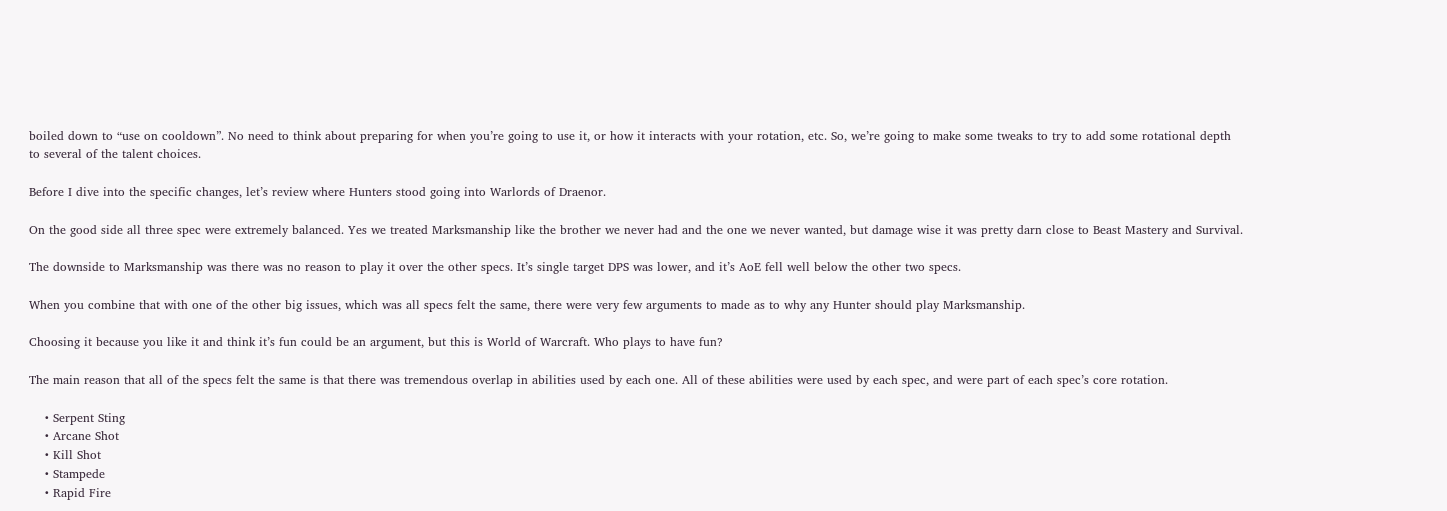boiled down to “use on cooldown”. No need to think about preparing for when you’re going to use it, or how it interacts with your rotation, etc. So, we’re going to make some tweaks to try to add some rotational depth to several of the talent choices.

Before I dive into the specific changes, let’s review where Hunters stood going into Warlords of Draenor.

On the good side all three spec were extremely balanced. Yes we treated Marksmanship like the brother we never had and the one we never wanted, but damage wise it was pretty darn close to Beast Mastery and Survival.

The downside to Marksmanship was there was no reason to play it over the other specs. It’s single target DPS was lower, and it’s AoE fell well below the other two specs.

When you combine that with one of the other big issues, which was all specs felt the same, there were very few arguments to made as to why any Hunter should play Marksmanship.

Choosing it because you like it and think it’s fun could be an argument, but this is World of Warcraft. Who plays to have fun?

The main reason that all of the specs felt the same is that there was tremendous overlap in abilities used by each one. All of these abilities were used by each spec, and were part of each spec’s core rotation.

    • Serpent Sting
    • Arcane Shot
    • Kill Shot
    • Stampede
    • Rapid Fire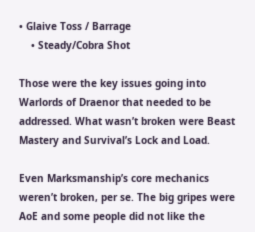• Glaive Toss / Barrage
    • Steady/Cobra Shot

Those were the key issues going into Warlords of Draenor that needed to be addressed. What wasn’t broken were Beast Mastery and Survival’s Lock and Load.

Even Marksmanship’s core mechanics weren’t broken, per se. The big gripes were AoE and some people did not like the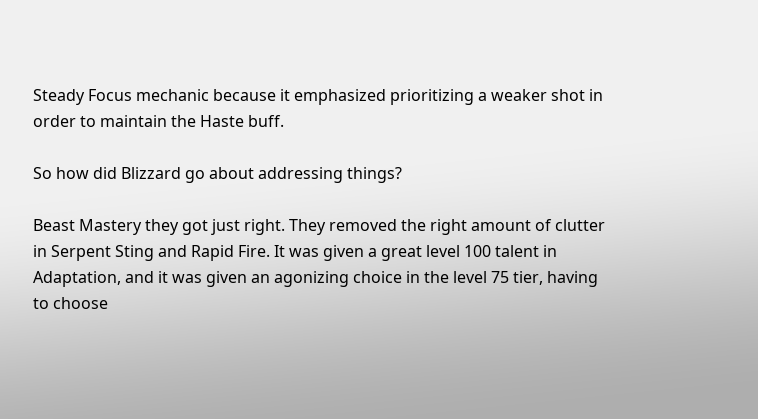Steady Focus mechanic because it emphasized prioritizing a weaker shot in order to maintain the Haste buff.

So how did Blizzard go about addressing things?

Beast Mastery they got just right. They removed the right amount of clutter in Serpent Sting and Rapid Fire. It was given a great level 100 talent in Adaptation, and it was given an agonizing choice in the level 75 tier, having to choose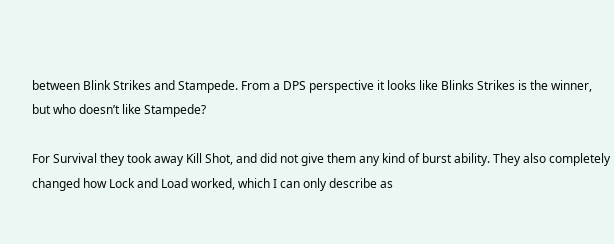between Blink Strikes and Stampede. From a DPS perspective it looks like Blinks Strikes is the winner, but who doesn’t like Stampede?

For Survival they took away Kill Shot, and did not give them any kind of burst ability. They also completely changed how Lock and Load worked, which I can only describe as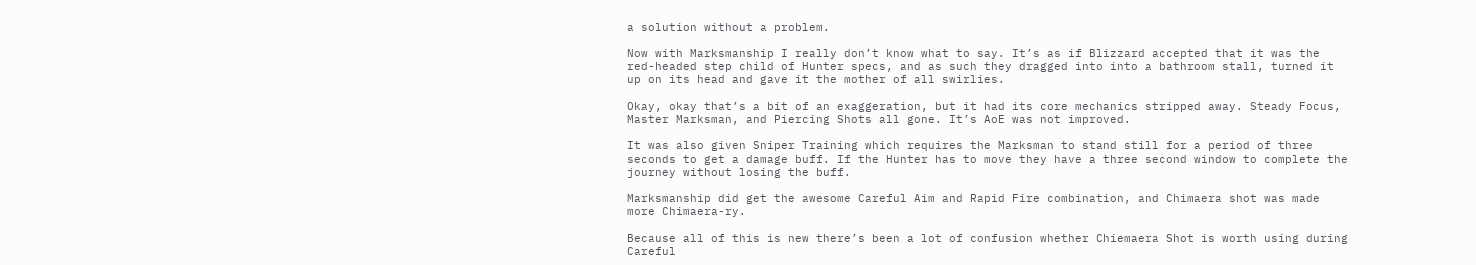a solution without a problem.

Now with Marksmanship I really don’t know what to say. It’s as if Blizzard accepted that it was the red-headed step child of Hunter specs, and as such they dragged into into a bathroom stall, turned it up on its head and gave it the mother of all swirlies.

Okay, okay that’s a bit of an exaggeration, but it had its core mechanics stripped away. Steady Focus, Master Marksman, and Piercing Shots all gone. It’s AoE was not improved.

It was also given Sniper Training which requires the Marksman to stand still for a period of three seconds to get a damage buff. If the Hunter has to move they have a three second window to complete the journey without losing the buff.

Marksmanship did get the awesome Careful Aim and Rapid Fire combination, and Chimaera shot was made more Chimaera-ry.

Because all of this is new there’s been a lot of confusion whether Chiemaera Shot is worth using during Careful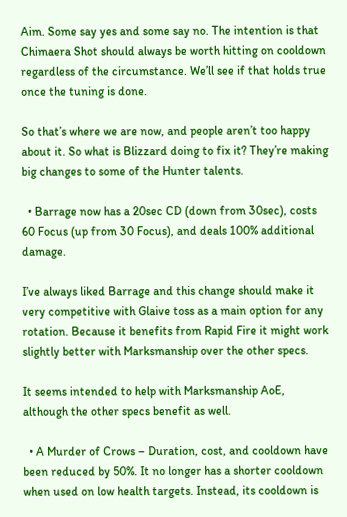Aim. Some say yes and some say no. The intention is that Chimaera Shot should always be worth hitting on cooldown regardless of the circumstance. We’ll see if that holds true once the tuning is done.

So that’s where we are now, and people aren’t too happy about it. So what is Blizzard doing to fix it? They’re making big changes to some of the Hunter talents.

  • Barrage now has a 20sec CD (down from 30sec), costs 60 Focus (up from 30 Focus), and deals 100% additional damage.

I’ve always liked Barrage and this change should make it very competitive with Glaive toss as a main option for any rotation. Because it benefits from Rapid Fire it might work slightly better with Marksmanship over the other specs.

It seems intended to help with Marksmanship AoE, although the other specs benefit as well.

  • A Murder of Crows – Duration, cost, and cooldown have been reduced by 50%. It no longer has a shorter cooldown when used on low health targets. Instead, its cooldown is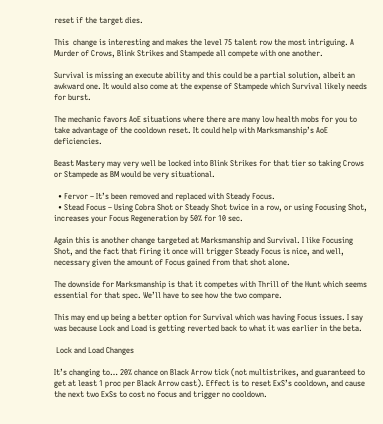reset if the target dies.

This  change is interesting and makes the level 75 talent row the most intriguing. A Murder of Crows, Blink Strikes and Stampede all compete with one another.

Survival is missing an execute ability and this could be a partial solution, albeit an awkward one. It would also come at the expense of Stampede which Survival likely needs for burst.

The mechanic favors AoE situations where there are many low health mobs for you to take advantage of the cooldown reset. It could help with Marksmanship’s AoE deficiencies.

Beast Mastery may very well be locked into Blink Strikes for that tier so taking Crows or Stampede as BM would be very situational.

  • Fervor – It’s been removed and replaced with Steady Focus.
  • Stead Focus – Using Cobra Shot or Steady Shot twice in a row, or using Focusing Shot, increases your Focus Regeneration by 50% for 10 sec.

Again this is another change targeted at Marksmanship and Survival. I like Focusing Shot, and the fact that firing it once will trigger Steady Focus is nice, and well, necessary given the amount of Focus gained from that shot alone.

The downside for Marksmanship is that it competes with Thrill of the Hunt which seems essential for that spec. We’ll have to see how the two compare.

This may end up being a better option for Survival which was having Focus issues. I say was because Lock and Load is getting reverted back to what it was earlier in the beta.

 Lock and Load Changes

It’s changing to… 20% chance on Black Arrow tick (not multistrikes, and guaranteed to get at least 1 proc per Black Arrow cast). Effect is to reset ExS’s cooldown, and cause the next two ExSs to cost no focus and trigger no cooldown.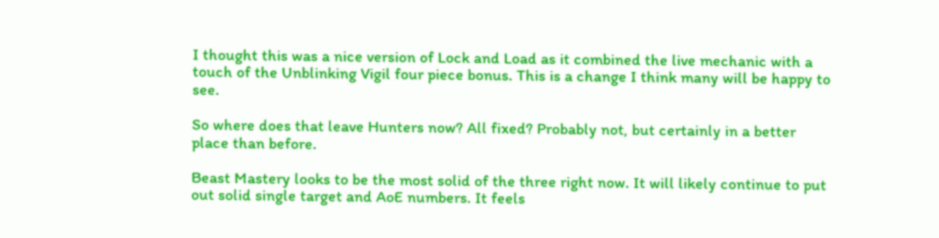I thought this was a nice version of Lock and Load as it combined the live mechanic with a touch of the Unblinking Vigil four piece bonus. This is a change I think many will be happy to see.

So where does that leave Hunters now? All fixed? Probably not, but certainly in a better place than before.

Beast Mastery looks to be the most solid of the three right now. It will likely continue to put out solid single target and AoE numbers. It feels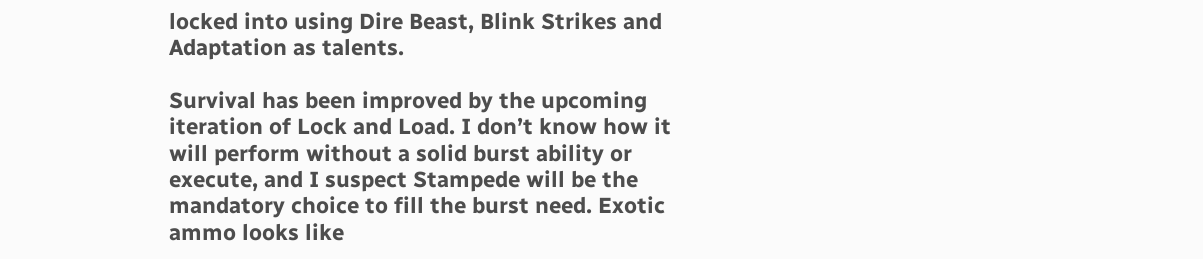locked into using Dire Beast, Blink Strikes and Adaptation as talents.

Survival has been improved by the upcoming iteration of Lock and Load. I don’t know how it will perform without a solid burst ability or execute, and I suspect Stampede will be the mandatory choice to fill the burst need. Exotic ammo looks like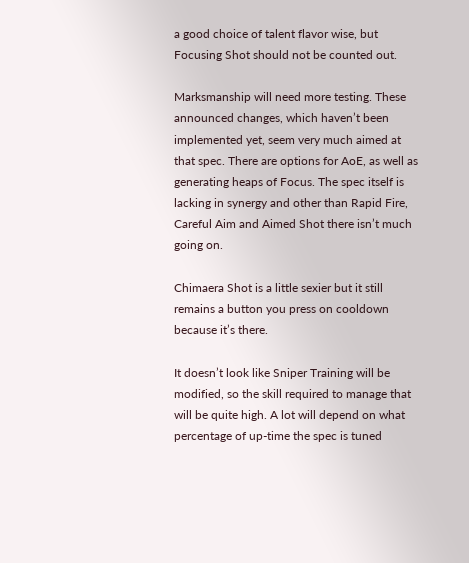a good choice of talent flavor wise, but Focusing Shot should not be counted out.

Marksmanship will need more testing. These announced changes, which haven’t been implemented yet, seem very much aimed at that spec. There are options for AoE, as well as generating heaps of Focus. The spec itself is lacking in synergy and other than Rapid Fire, Careful Aim and Aimed Shot there isn’t much going on.

Chimaera Shot is a little sexier but it still remains a button you press on cooldown because it’s there.

It doesn’t look like Sniper Training will be modified, so the skill required to manage that will be quite high. A lot will depend on what percentage of up-time the spec is tuned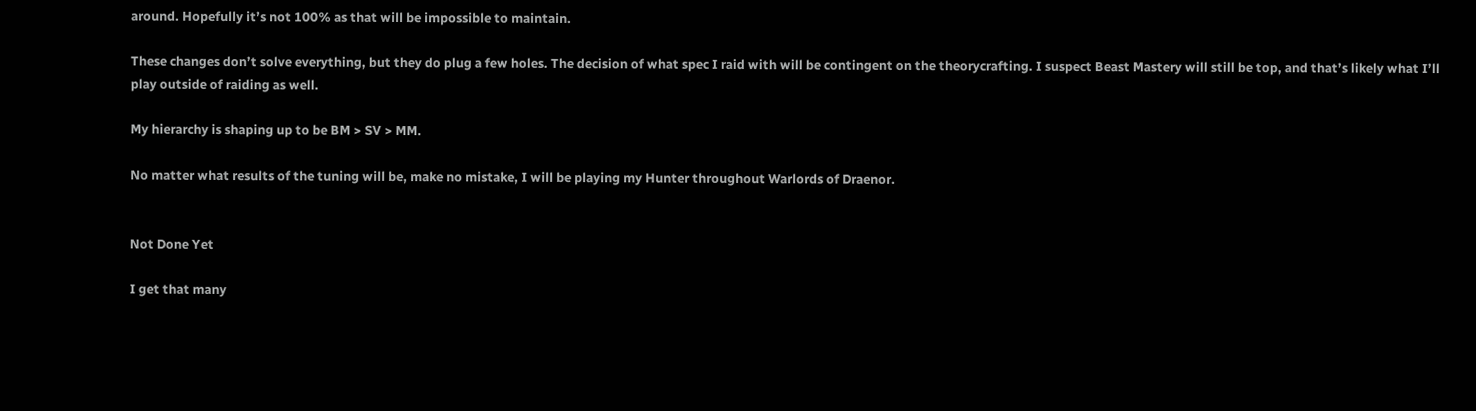around. Hopefully it’s not 100% as that will be impossible to maintain.

These changes don’t solve everything, but they do plug a few holes. The decision of what spec I raid with will be contingent on the theorycrafting. I suspect Beast Mastery will still be top, and that’s likely what I’ll play outside of raiding as well.

My hierarchy is shaping up to be BM > SV > MM.

No matter what results of the tuning will be, make no mistake, I will be playing my Hunter throughout Warlords of Draenor.


Not Done Yet

I get that many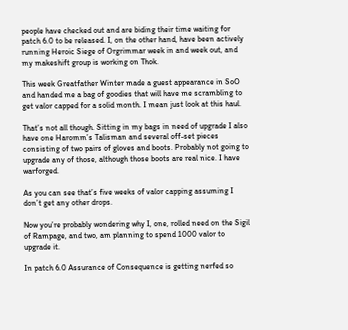people have checked out and are biding their time waiting for patch 6.0 to be released. I, on the other hand, have been actively running Heroic Siege of Orgrimmar week in and week out, and my makeshift group is working on Thok.

This week Greatfather Winter made a guest appearance in SoO and handed me a bag of goodies that will have me scrambling to get valor capped for a solid month. I mean just look at this haul.

That’s not all though. Sitting in my bags in need of upgrade I also have one Haromm’s Talisman and several off-set pieces consisting of two pairs of gloves and boots. Probably not going to upgrade any of those, although those boots are real nice. I have warforged.

As you can see that’s five weeks of valor capping assuming I don’t get any other drops.

Now you’re probably wondering why I, one, rolled need on the Sigil of Rampage, and two, am planning to spend 1000 valor to upgrade it.

In patch 6.0 Assurance of Consequence is getting nerfed so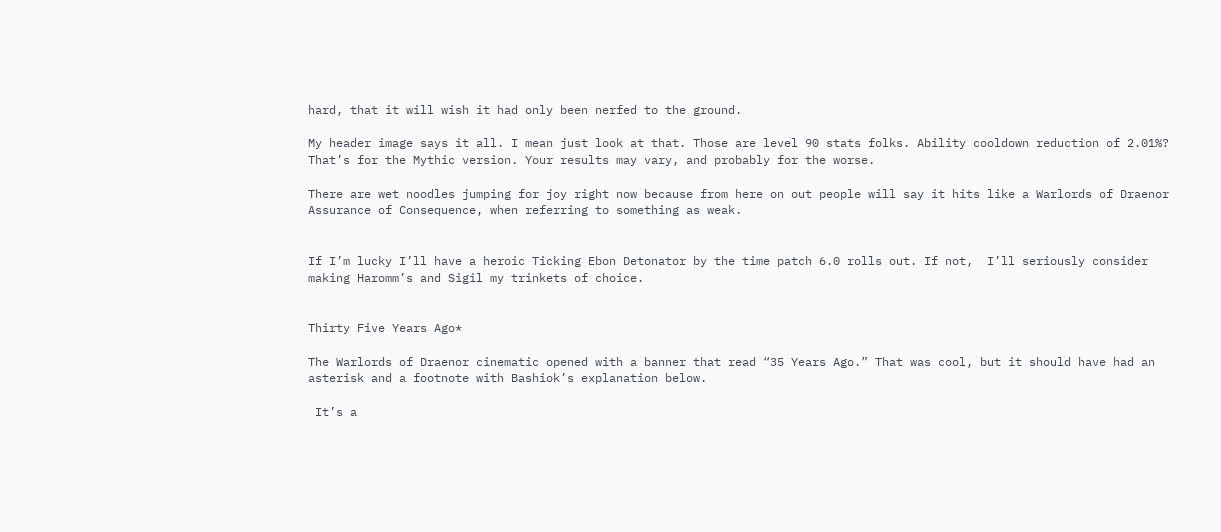hard, that it will wish it had only been nerfed to the ground.

My header image says it all. I mean just look at that. Those are level 90 stats folks. Ability cooldown reduction of 2.01%? That’s for the Mythic version. Your results may vary, and probably for the worse.

There are wet noodles jumping for joy right now because from here on out people will say it hits like a Warlords of Draenor Assurance of Consequence, when referring to something as weak.


If I’m lucky I’ll have a heroic Ticking Ebon Detonator by the time patch 6.0 rolls out. If not,  I’ll seriously consider making Haromm’s and Sigil my trinkets of choice.


Thirty Five Years Ago*

The Warlords of Draenor cinematic opened with a banner that read “35 Years Ago.” That was cool, but it should have had an asterisk and a footnote with Bashiok’s explanation below.

 It’s a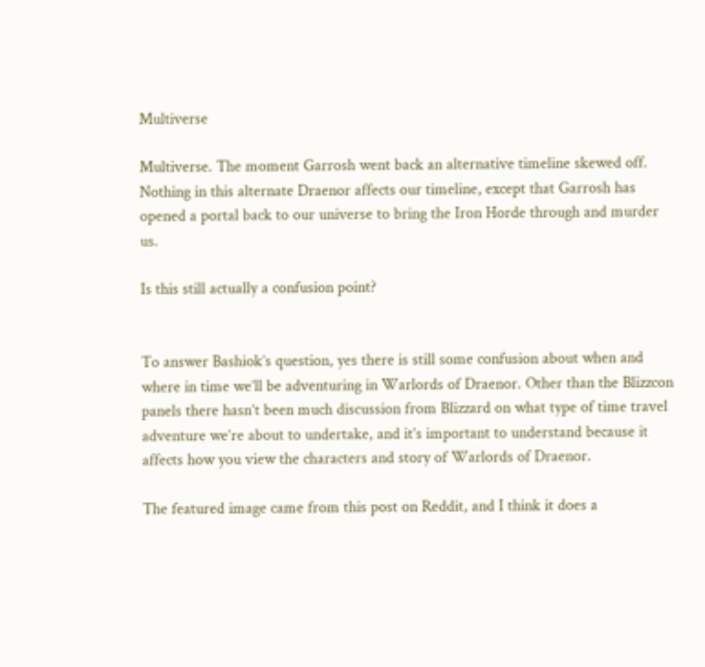Multiverse

Multiverse. The moment Garrosh went back an alternative timeline skewed off. Nothing in this alternate Draenor affects our timeline, except that Garrosh has opened a portal back to our universe to bring the Iron Horde through and murder us.

Is this still actually a confusion point?


To answer Bashiok’s question, yes there is still some confusion about when and where in time we’ll be adventuring in Warlords of Draenor. Other than the Blizzcon panels there hasn’t been much discussion from Blizzard on what type of time travel adventure we’re about to undertake, and it’s important to understand because it affects how you view the characters and story of Warlords of Draenor.

The featured image came from this post on Reddit, and I think it does a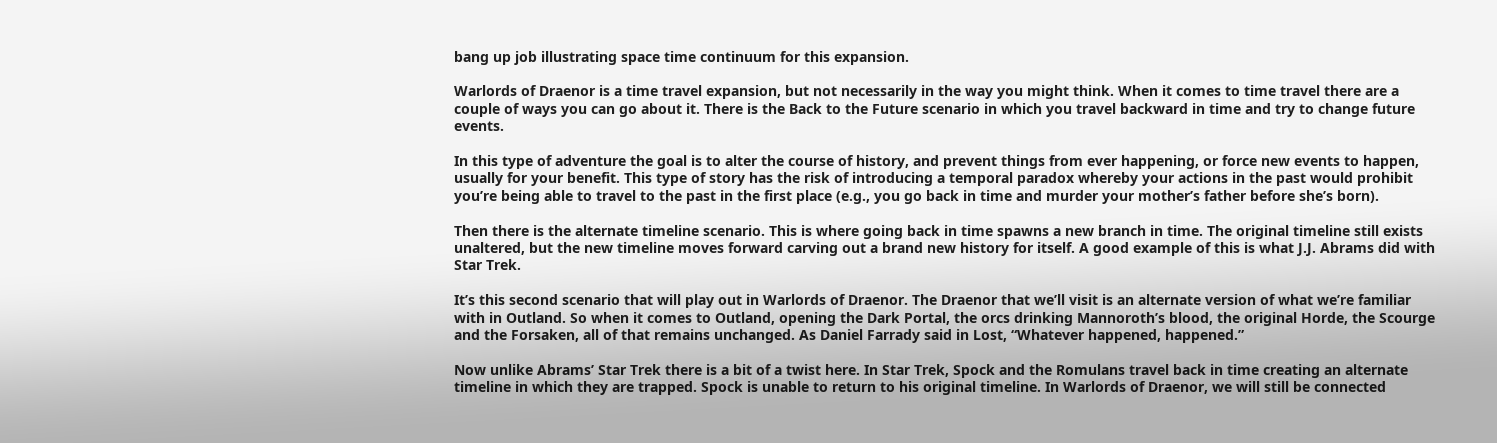bang up job illustrating space time continuum for this expansion.

Warlords of Draenor is a time travel expansion, but not necessarily in the way you might think. When it comes to time travel there are a couple of ways you can go about it. There is the Back to the Future scenario in which you travel backward in time and try to change future events.

In this type of adventure the goal is to alter the course of history, and prevent things from ever happening, or force new events to happen, usually for your benefit. This type of story has the risk of introducing a temporal paradox whereby your actions in the past would prohibit you’re being able to travel to the past in the first place (e.g., you go back in time and murder your mother’s father before she’s born).

Then there is the alternate timeline scenario. This is where going back in time spawns a new branch in time. The original timeline still exists unaltered, but the new timeline moves forward carving out a brand new history for itself. A good example of this is what J.J. Abrams did with Star Trek.

It’s this second scenario that will play out in Warlords of Draenor. The Draenor that we’ll visit is an alternate version of what we’re familiar with in Outland. So when it comes to Outland, opening the Dark Portal, the orcs drinking Mannoroth’s blood, the original Horde, the Scourge and the Forsaken, all of that remains unchanged. As Daniel Farrady said in Lost, “Whatever happened, happened.”

Now unlike Abrams’ Star Trek there is a bit of a twist here. In Star Trek, Spock and the Romulans travel back in time creating an alternate timeline in which they are trapped. Spock is unable to return to his original timeline. In Warlords of Draenor, we will still be connected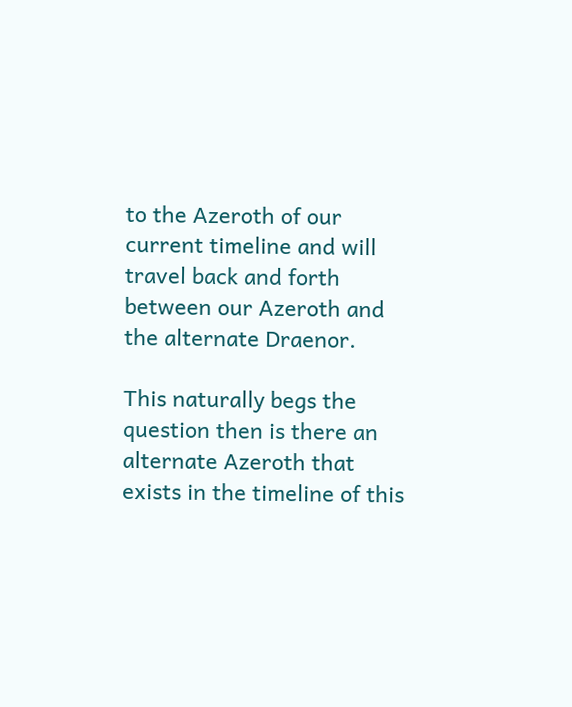to the Azeroth of our current timeline and will travel back and forth between our Azeroth and the alternate Draenor.

This naturally begs the question then is there an alternate Azeroth that exists in the timeline of this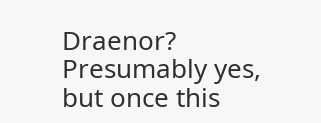Draenor? Presumably yes, but once this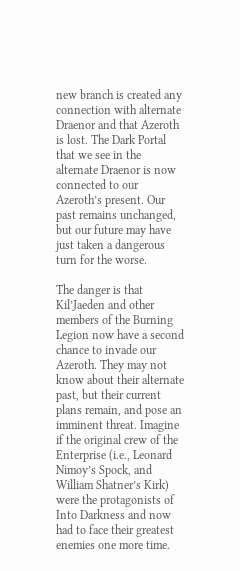new branch is created any connection with alternate Draenor and that Azeroth is lost. The Dark Portal that we see in the alternate Draenor is now connected to our Azeroth’s present. Our past remains unchanged, but our future may have just taken a dangerous turn for the worse.

The danger is that Kil’Jaeden and other members of the Burning Legion now have a second chance to invade our Azeroth. They may not know about their alternate past, but their current plans remain, and pose an imminent threat. Imagine if the original crew of the Enterprise (i.e., Leonard Nimoy’s Spock, and William Shatner’s Kirk) were the protagonists of Into Darkness and now had to face their greatest enemies one more time.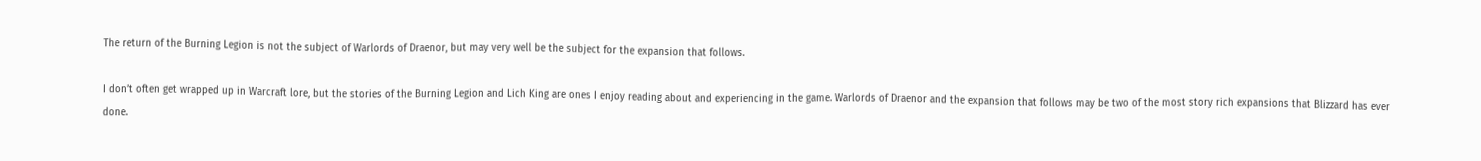The return of the Burning Legion is not the subject of Warlords of Draenor, but may very well be the subject for the expansion that follows.

I don’t often get wrapped up in Warcraft lore, but the stories of the Burning Legion and Lich King are ones I enjoy reading about and experiencing in the game. Warlords of Draenor and the expansion that follows may be two of the most story rich expansions that Blizzard has ever done.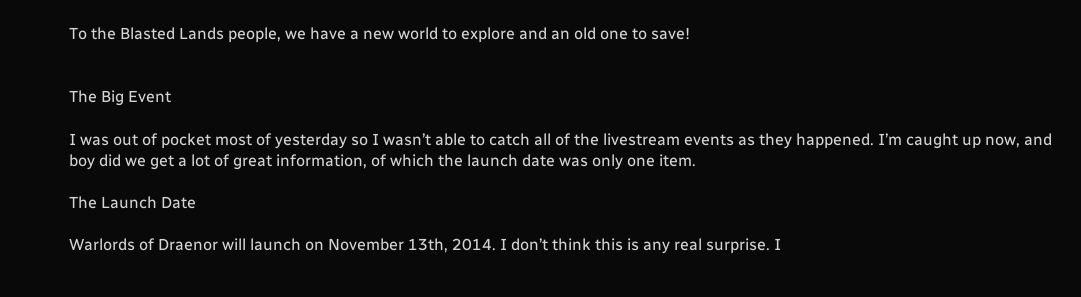To the Blasted Lands people, we have a new world to explore and an old one to save!


The Big Event

I was out of pocket most of yesterday so I wasn’t able to catch all of the livestream events as they happened. I’m caught up now, and boy did we get a lot of great information, of which the launch date was only one item.

The Launch Date

Warlords of Draenor will launch on November 13th, 2014. I don’t think this is any real surprise. I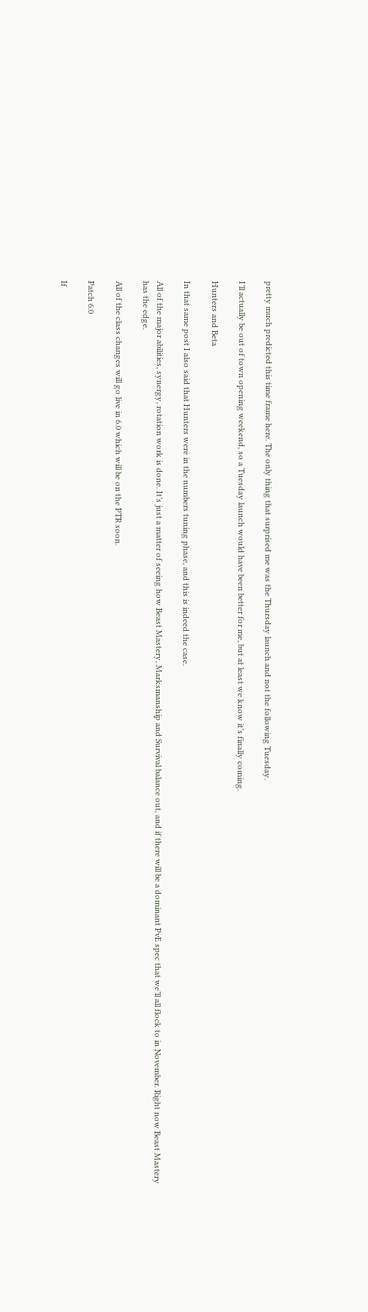pretty much predicted this time frame here. The only thing that surprised me was the Thursday launch and not the following Tuesday.

I’ll actually be out of town opening weekend, so a Tuesday launch would have been better for me, but at least we know it’s finally coming.

Hunters and Beta

In that same post I also said that Hunters were in the numbers tuning phase, and this is indeed the case.

All of the major abilities, synergy, rotation work is done. It’s just a matter of seeing how Beast Mastery, Marksmanship and Survival balance out, and if there will be a dominant PvE spec that we’ll all flock to in November. Right now Beast Mastery has the edge.

All of the class changes will go live in 6.0 which will be on the PTR soon.

Patch 6.0

If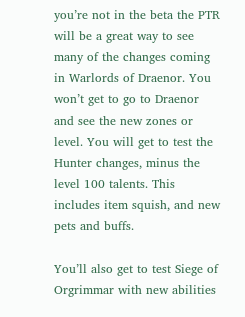you’re not in the beta the PTR will be a great way to see many of the changes coming in Warlords of Draenor. You won’t get to go to Draenor and see the new zones or level. You will get to test the Hunter changes, minus the level 100 talents. This includes item squish, and new pets and buffs.

You’ll also get to test Siege of Orgrimmar with new abilities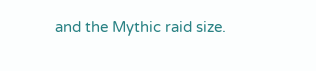and the Mythic raid size.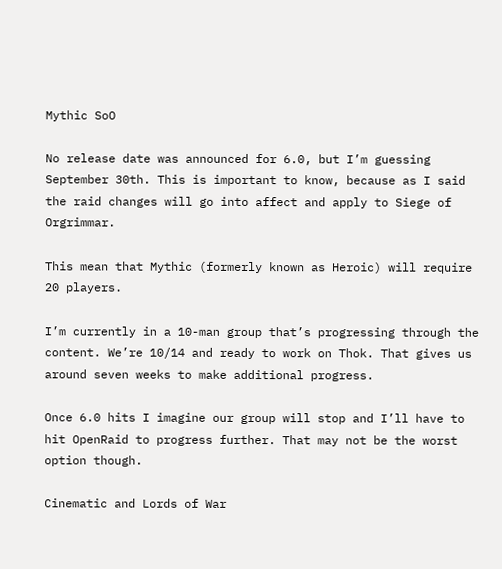Mythic SoO

No release date was announced for 6.0, but I’m guessing September 30th. This is important to know, because as I said the raid changes will go into affect and apply to Siege of Orgrimmar.

This mean that Mythic (formerly known as Heroic) will require 20 players.

I’m currently in a 10-man group that’s progressing through the content. We’re 10/14 and ready to work on Thok. That gives us around seven weeks to make additional progress.

Once 6.0 hits I imagine our group will stop and I’ll have to hit OpenRaid to progress further. That may not be the worst option though.

Cinematic and Lords of War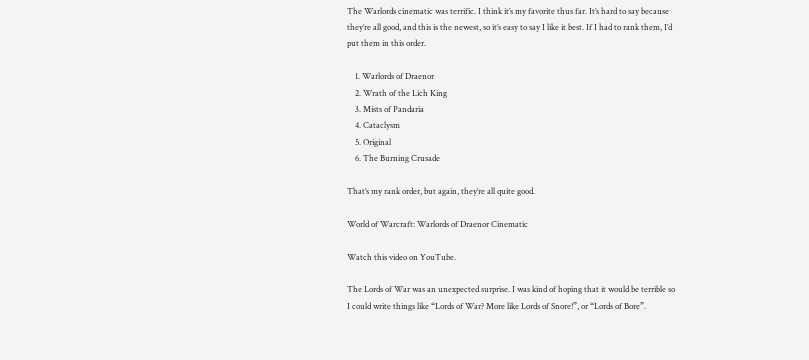The Warlords cinematic was terrific. I think it’s my favorite thus far. It’s hard to say because they’re all good, and this is the newest, so it’s easy to say I like it best. If I had to rank them, I’d put them in this order.

    1. Warlords of Draenor
    2. Wrath of the Lich King
    3. Mists of Pandaria
    4. Cataclysm
    5. Original
    6. The Burning Crusade

That’s my rank order, but again, they’re all quite good.

World of Warcraft: Warlords of Draenor Cinematic

Watch this video on YouTube.

The Lords of War was an unexpected surprise. I was kind of hoping that it would be terrible so I could write things like “Lords of War? More like Lords of Snore!”, or “Lords of Bore”.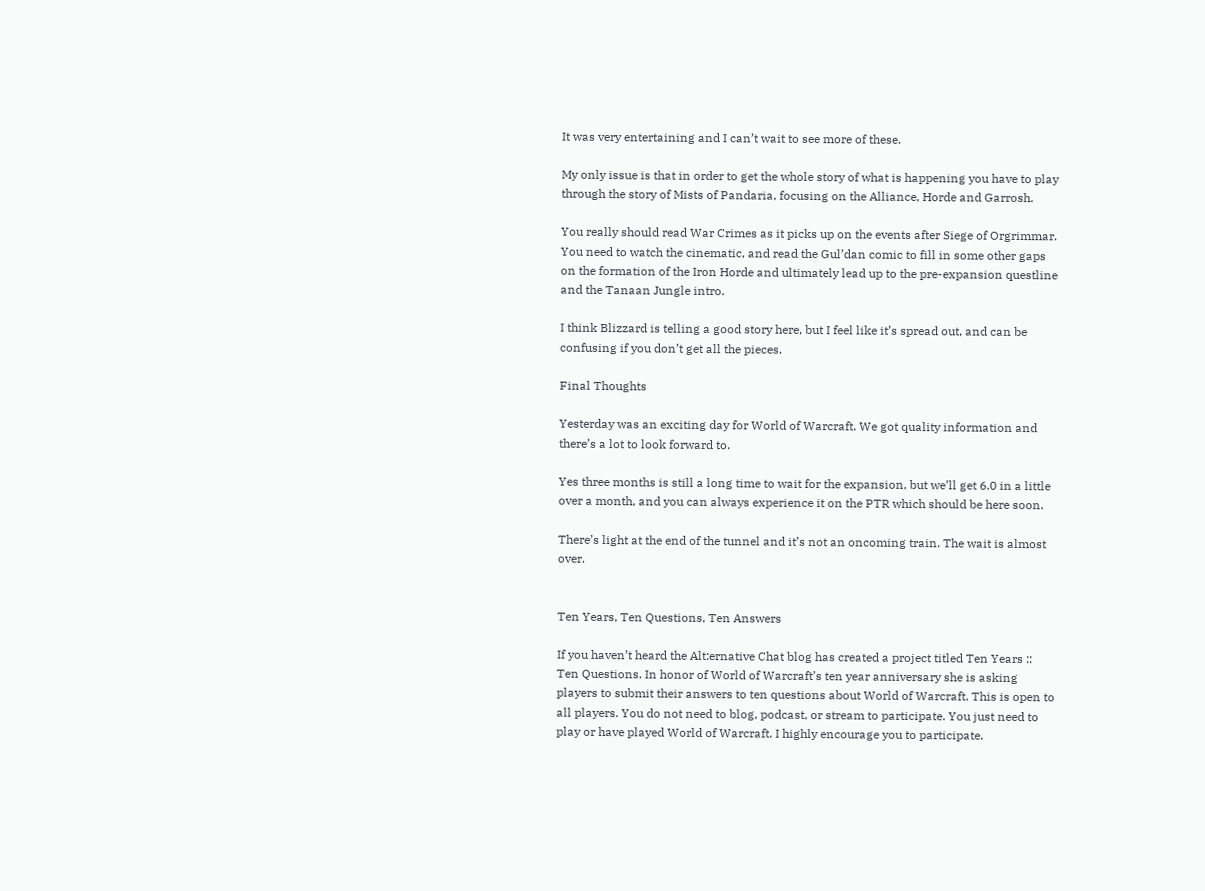It was very entertaining and I can’t wait to see more of these.

My only issue is that in order to get the whole story of what is happening you have to play through the story of Mists of Pandaria, focusing on the Alliance, Horde and Garrosh.

You really should read War Crimes as it picks up on the events after Siege of Orgrimmar. You need to watch the cinematic, and read the Gul’dan comic to fill in some other gaps on the formation of the Iron Horde and ultimately lead up to the pre-expansion questline and the Tanaan Jungle intro.

I think Blizzard is telling a good story here, but I feel like it’s spread out, and can be confusing if you don’t get all the pieces.

Final Thoughts

Yesterday was an exciting day for World of Warcraft. We got quality information and there’s a lot to look forward to.

Yes three months is still a long time to wait for the expansion, but we’ll get 6.0 in a little over a month, and you can always experience it on the PTR which should be here soon.

There’s light at the end of the tunnel and it’s not an oncoming train. The wait is almost over.


Ten Years, Ten Questions, Ten Answers

If you haven’t heard the Alt:ernative Chat blog has created a project titled Ten Years :: Ten Questions. In honor of World of Warcraft’s ten year anniversary she is asking players to submit their answers to ten questions about World of Warcraft. This is open to all players. You do not need to blog, podcast, or stream to participate. You just need to play or have played World of Warcraft. I highly encourage you to participate.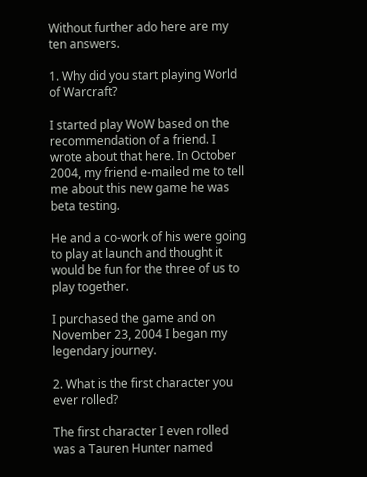Without further ado here are my ten answers.

1. Why did you start playing World of Warcraft?

I started play WoW based on the recommendation of a friend. I wrote about that here. In October 2004, my friend e-mailed me to tell me about this new game he was beta testing.

He and a co-work of his were going to play at launch and thought it would be fun for the three of us to play together.

I purchased the game and on November 23, 2004 I began my legendary journey.

2. What is the first character you ever rolled?

The first character I even rolled was a Tauren Hunter named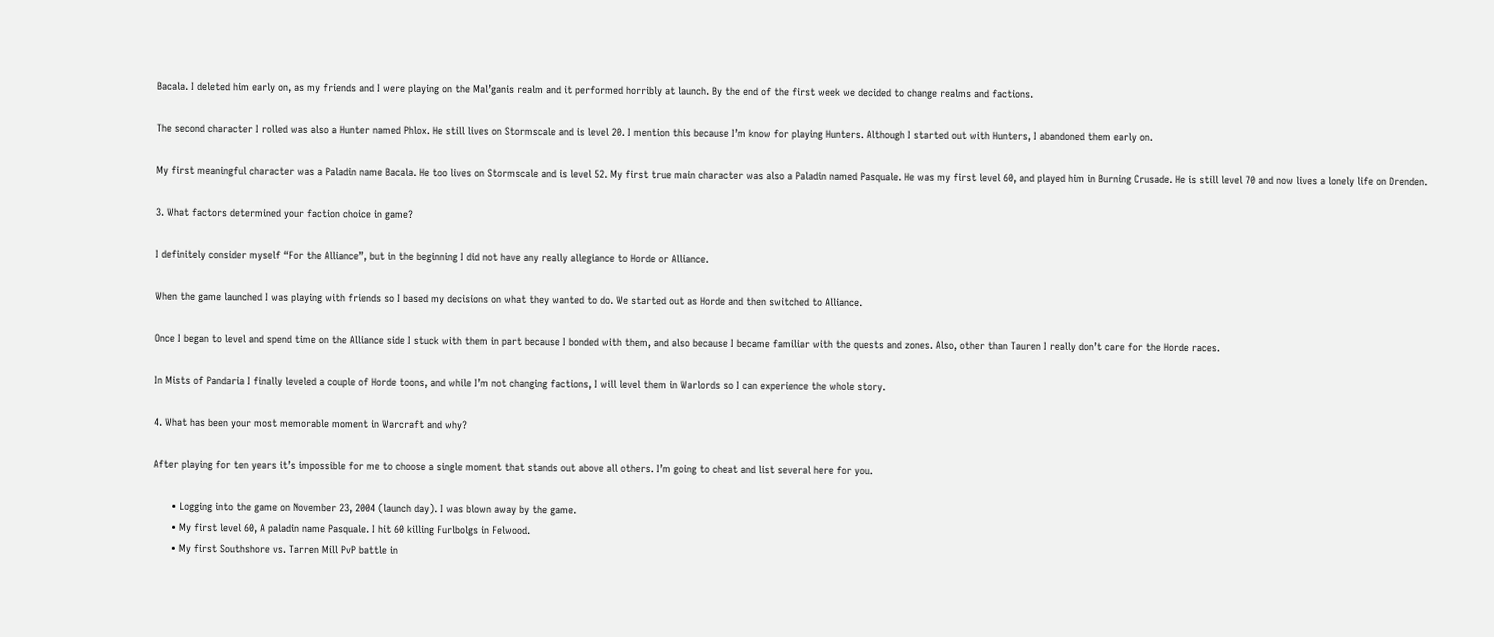Bacala. I deleted him early on, as my friends and I were playing on the Mal’ganis realm and it performed horribly at launch. By the end of the first week we decided to change realms and factions.

The second character I rolled was also a Hunter named Phlox. He still lives on Stormscale and is level 20. I mention this because I’m know for playing Hunters. Although I started out with Hunters, I abandoned them early on.

My first meaningful character was a Paladin name Bacala. He too lives on Stormscale and is level 52. My first true main character was also a Paladin named Pasquale. He was my first level 60, and played him in Burning Crusade. He is still level 70 and now lives a lonely life on Drenden.

3. What factors determined your faction choice in game?

I definitely consider myself “For the Alliance”, but in the beginning I did not have any really allegiance to Horde or Alliance.

When the game launched I was playing with friends so I based my decisions on what they wanted to do. We started out as Horde and then switched to Alliance.

Once I began to level and spend time on the Alliance side I stuck with them in part because I bonded with them, and also because I became familiar with the quests and zones. Also, other than Tauren I really don’t care for the Horde races.

In Mists of Pandaria I finally leveled a couple of Horde toons, and while I’m not changing factions, I will level them in Warlords so I can experience the whole story.

4. What has been your most memorable moment in Warcraft and why?

After playing for ten years it’s impossible for me to choose a single moment that stands out above all others. I’m going to cheat and list several here for you.

      • Logging into the game on November 23, 2004 (launch day). I was blown away by the game.
      • My first level 60, A paladin name Pasquale. I hit 60 killing Furlbolgs in Felwood.
      • My first Southshore vs. Tarren Mill PvP battle in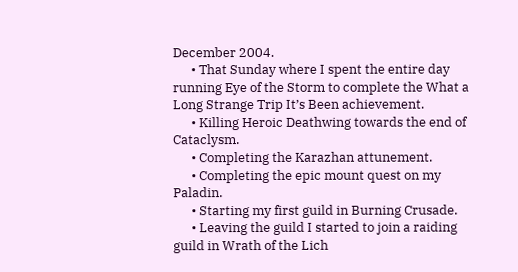December 2004.
      • That Sunday where I spent the entire day running Eye of the Storm to complete the What a Long Strange Trip It’s Been achievement.
      • Killing Heroic Deathwing towards the end of Cataclysm.
      • Completing the Karazhan attunement.
      • Completing the epic mount quest on my Paladin.
      • Starting my first guild in Burning Crusade.
      • Leaving the guild I started to join a raiding guild in Wrath of the Lich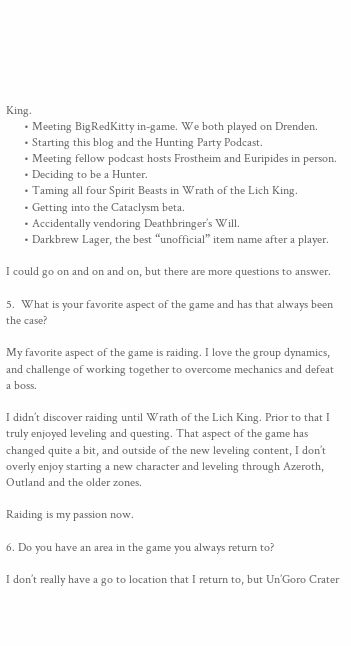King.
      • Meeting BigRedKitty in-game. We both played on Drenden.
      • Starting this blog and the Hunting Party Podcast.
      • Meeting fellow podcast hosts Frostheim and Euripides in person.
      • Deciding to be a Hunter.
      • Taming all four Spirit Beasts in Wrath of the Lich King.
      • Getting into the Cataclysm beta.
      • Accidentally vendoring Deathbringer’s Will.
      • Darkbrew Lager, the best “unofficial” item name after a player.

I could go on and on and on, but there are more questions to answer.

5.  What is your favorite aspect of the game and has that always been the case?

My favorite aspect of the game is raiding. I love the group dynamics, and challenge of working together to overcome mechanics and defeat a boss.

I didn’t discover raiding until Wrath of the Lich King. Prior to that I truly enjoyed leveling and questing. That aspect of the game has changed quite a bit, and outside of the new leveling content, I don’t overly enjoy starting a new character and leveling through Azeroth, Outland and the older zones.

Raiding is my passion now.

6. Do you have an area in the game you always return to?

I don’t really have a go to location that I return to, but Un’Goro Crater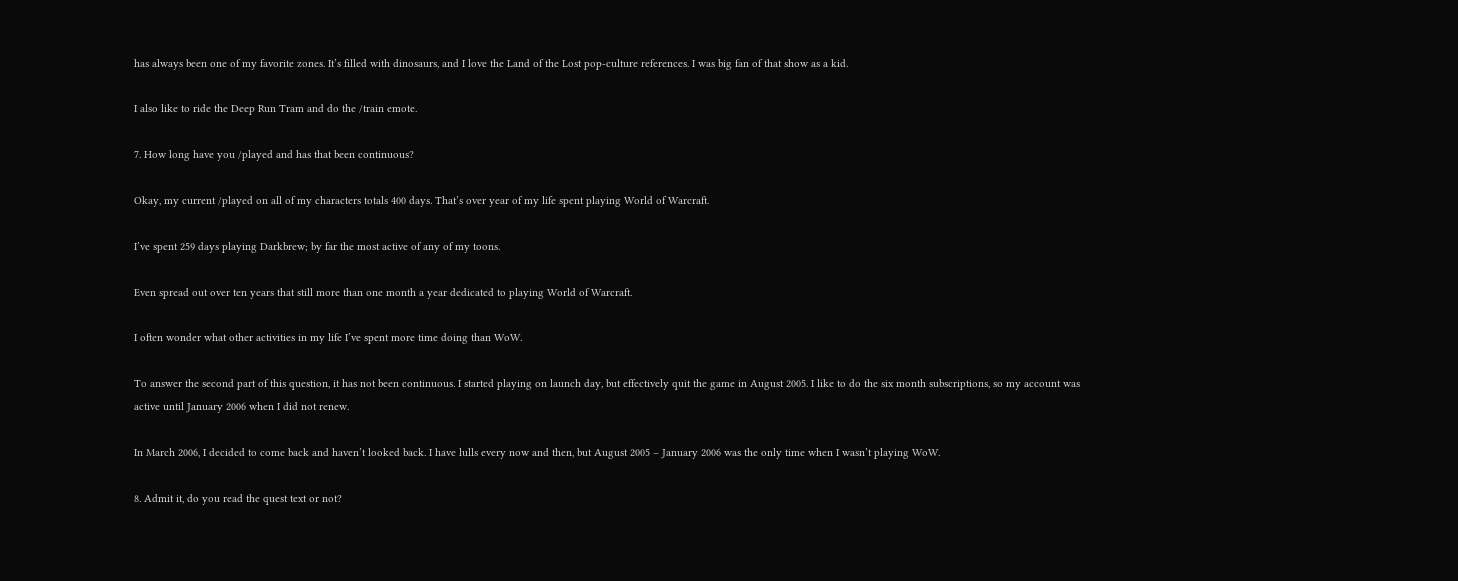has always been one of my favorite zones. It’s filled with dinosaurs, and I love the Land of the Lost pop-culture references. I was big fan of that show as a kid.

I also like to ride the Deep Run Tram and do the /train emote.

7. How long have you /played and has that been continuous?

Okay, my current /played on all of my characters totals 400 days. That’s over year of my life spent playing World of Warcraft.

I’ve spent 259 days playing Darkbrew; by far the most active of any of my toons.

Even spread out over ten years that still more than one month a year dedicated to playing World of Warcraft.

I often wonder what other activities in my life I’ve spent more time doing than WoW.

To answer the second part of this question, it has not been continuous. I started playing on launch day, but effectively quit the game in August 2005. I like to do the six month subscriptions, so my account was active until January 2006 when I did not renew.

In March 2006, I decided to come back and haven’t looked back. I have lulls every now and then, but August 2005 – January 2006 was the only time when I wasn’t playing WoW.

8. Admit it, do you read the quest text or not?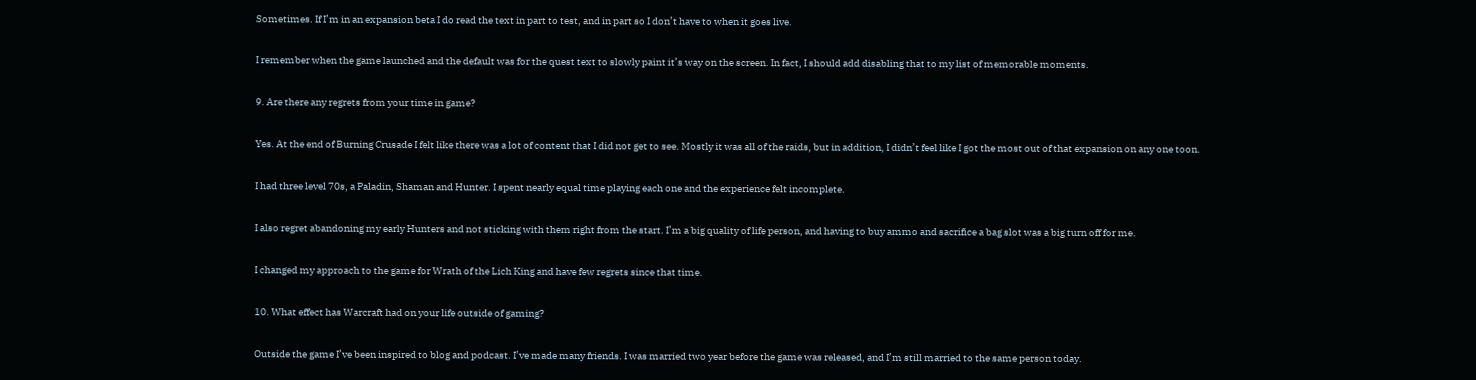Sometimes. If I’m in an expansion beta I do read the text in part to test, and in part so I don’t have to when it goes live.

I remember when the game launched and the default was for the quest text to slowly paint it’s way on the screen. In fact, I should add disabling that to my list of memorable moments.

9. Are there any regrets from your time in game?

Yes. At the end of Burning Crusade I felt like there was a lot of content that I did not get to see. Mostly it was all of the raids, but in addition, I didn’t feel like I got the most out of that expansion on any one toon.

I had three level 70s, a Paladin, Shaman and Hunter. I spent nearly equal time playing each one and the experience felt incomplete.

I also regret abandoning my early Hunters and not sticking with them right from the start. I’m a big quality of life person, and having to buy ammo and sacrifice a bag slot was a big turn off for me.

I changed my approach to the game for Wrath of the Lich King and have few regrets since that time.

10. What effect has Warcraft had on your life outside of gaming?

Outside the game I’ve been inspired to blog and podcast. I’ve made many friends. I was married two year before the game was released, and I’m still married to the same person today.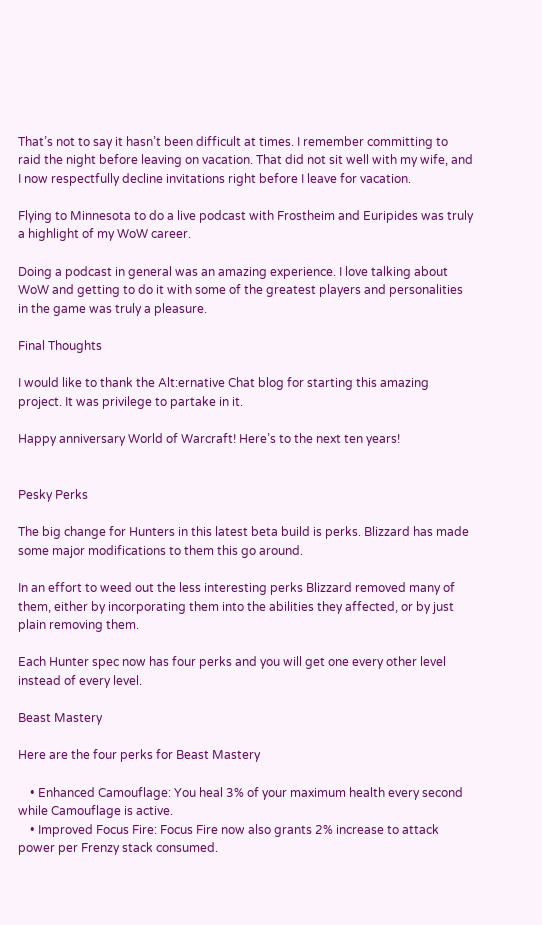That’s not to say it hasn’t been difficult at times. I remember committing to raid the night before leaving on vacation. That did not sit well with my wife, and I now respectfully decline invitations right before I leave for vacation.

Flying to Minnesota to do a live podcast with Frostheim and Euripides was truly a highlight of my WoW career.

Doing a podcast in general was an amazing experience. I love talking about WoW and getting to do it with some of the greatest players and personalities in the game was truly a pleasure.

Final Thoughts

I would like to thank the Alt:ernative Chat blog for starting this amazing project. It was privilege to partake in it.

Happy anniversary World of Warcraft! Here’s to the next ten years!


Pesky Perks

The big change for Hunters in this latest beta build is perks. Blizzard has made some major modifications to them this go around.

In an effort to weed out the less interesting perks Blizzard removed many of them, either by incorporating them into the abilities they affected, or by just plain removing them.

Each Hunter spec now has four perks and you will get one every other level instead of every level.

Beast Mastery

Here are the four perks for Beast Mastery

    • Enhanced Camouflage: You heal 3% of your maximum health every second while Camouflage is active.
    • Improved Focus Fire: Focus Fire now also grants 2% increase to attack power per Frenzy stack consumed.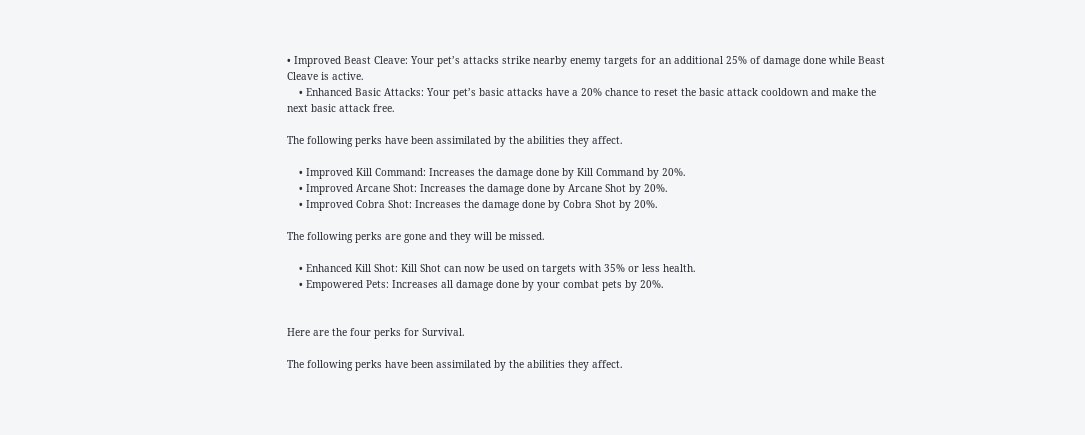• Improved Beast Cleave: Your pet’s attacks strike nearby enemy targets for an additional 25% of damage done while Beast Cleave is active.
    • Enhanced Basic Attacks: Your pet’s basic attacks have a 20% chance to reset the basic attack cooldown and make the next basic attack free.

The following perks have been assimilated by the abilities they affect.

    • Improved Kill Command: Increases the damage done by Kill Command by 20%.
    • Improved Arcane Shot: Increases the damage done by Arcane Shot by 20%.
    • Improved Cobra Shot: Increases the damage done by Cobra Shot by 20%.

The following perks are gone and they will be missed.

    • Enhanced Kill Shot: Kill Shot can now be used on targets with 35% or less health.
    • Empowered Pets: Increases all damage done by your combat pets by 20%.


Here are the four perks for Survival.

The following perks have been assimilated by the abilities they affect.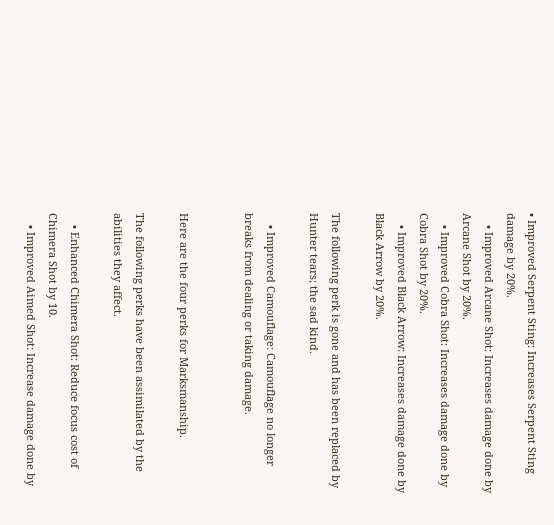• Improved Serpent Sting: Increases Serpent Sting damage by 20%.
    • Improved Arcane Shot: Increases damage done by Arcane Shot by 20%.
    • Improved Cobra Shot: Increases damage done by Cobra Shot by 20%.
    • Improved Black Arrow: Increases damage done by Black Arrow by 20%.

The following perk is gone and has been replaced by Hunter tears; the sad kind.

    • Improved Camouflage: Camouflage no longer breaks from dealing or taking damage.


Here are the four perks for Marksmanship.

The following perks have been assimilated by the abilities they affect.

    • Enhanced Chimera Shot: Reduce focus cost of Chimera Shot by 10.
    • Improved Aimed Shot: Increase damage done by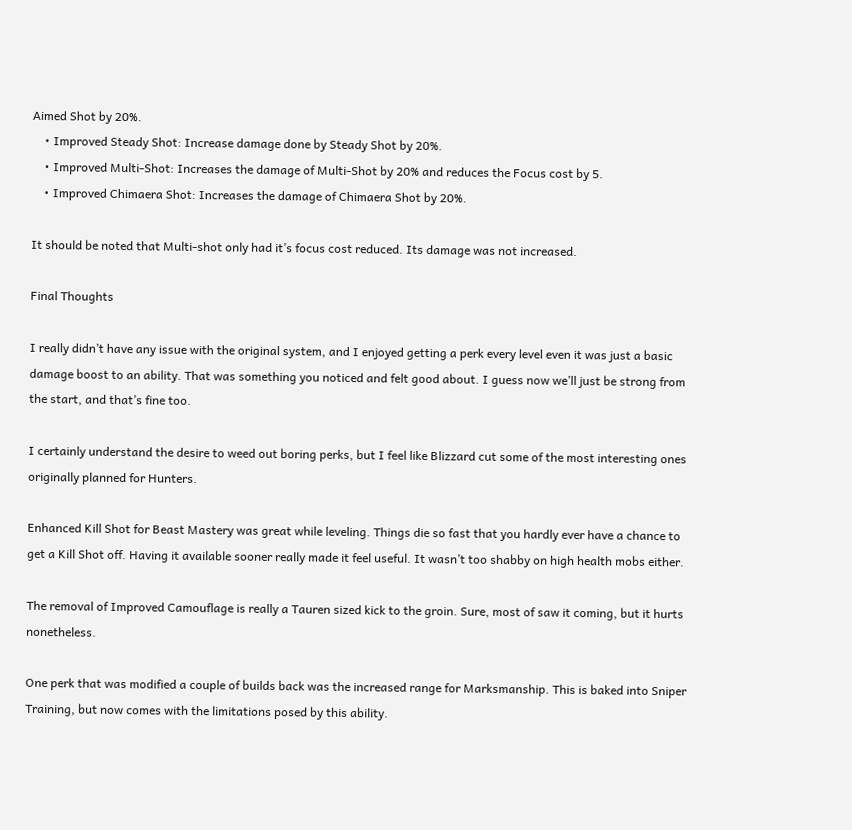Aimed Shot by 20%.
    • Improved Steady Shot: Increase damage done by Steady Shot by 20%.
    • Improved Multi-Shot: Increases the damage of Multi-Shot by 20% and reduces the Focus cost by 5.
    • Improved Chimaera Shot: Increases the damage of Chimaera Shot by 20%.

It should be noted that Multi-shot only had it’s focus cost reduced. Its damage was not increased.

Final Thoughts

I really didn’t have any issue with the original system, and I enjoyed getting a perk every level even it was just a basic damage boost to an ability. That was something you noticed and felt good about. I guess now we’ll just be strong from the start, and that’s fine too.

I certainly understand the desire to weed out boring perks, but I feel like Blizzard cut some of the most interesting ones originally planned for Hunters.

Enhanced Kill Shot for Beast Mastery was great while leveling. Things die so fast that you hardly ever have a chance to get a Kill Shot off. Having it available sooner really made it feel useful. It wasn’t too shabby on high health mobs either.

The removal of Improved Camouflage is really a Tauren sized kick to the groin. Sure, most of saw it coming, but it hurts nonetheless.

One perk that was modified a couple of builds back was the increased range for Marksmanship. This is baked into Sniper Training, but now comes with the limitations posed by this ability.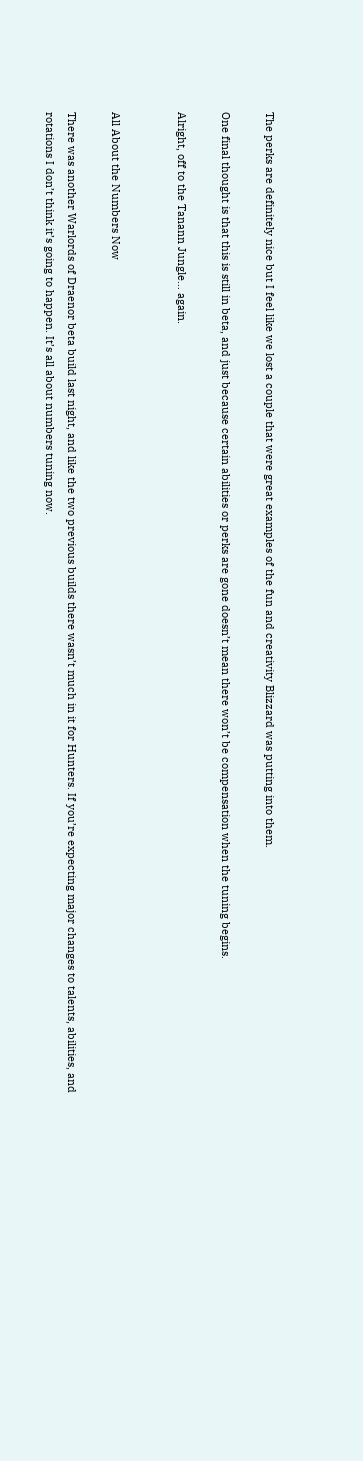The perks are definitely nice but I feel like we lost a couple that were great examples of the fun and creativity Blizzard was putting into them.

One final thought is that this is still in beta, and just because certain abilities or perks are gone doesn’t mean there won’t be compensation when the tuning begins.

Alright, off to the Tanann Jungle… again.


All About the Numbers Now

There was another Warlords of Draenor beta build last night, and like the two previous builds there wasn’t much in it for Hunters. If you’re expecting major changes to talents, abilities, and rotations I don’t think it’s going to happen. It’s all about numbers tuning now.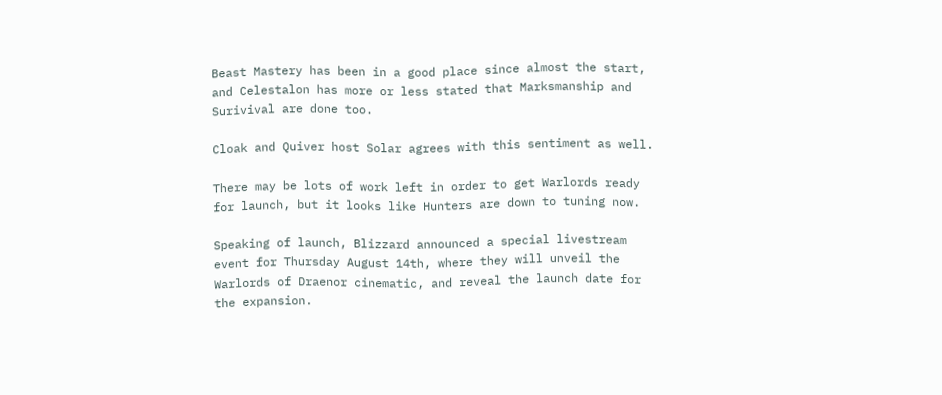Beast Mastery has been in a good place since almost the start, and Celestalon has more or less stated that Marksmanship and Surivival are done too.

Cloak and Quiver host Solar agrees with this sentiment as well.

There may be lots of work left in order to get Warlords ready for launch, but it looks like Hunters are down to tuning now.

Speaking of launch, Blizzard announced a special livestream event for Thursday August 14th, where they will unveil the Warlords of Draenor cinematic, and reveal the launch date for the expansion.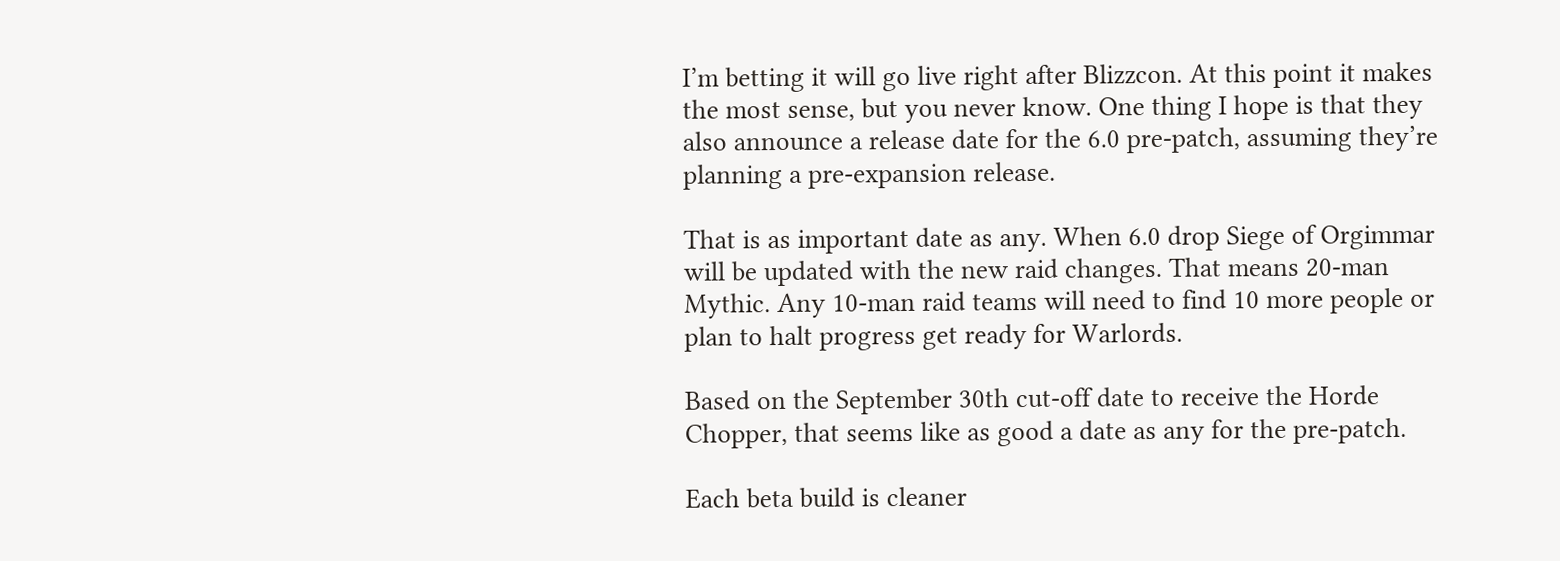I’m betting it will go live right after Blizzcon. At this point it makes the most sense, but you never know. One thing I hope is that they also announce a release date for the 6.0 pre-patch, assuming they’re planning a pre-expansion release.

That is as important date as any. When 6.0 drop Siege of Orgimmar will be updated with the new raid changes. That means 20-man Mythic. Any 10-man raid teams will need to find 10 more people or plan to halt progress get ready for Warlords.

Based on the September 30th cut-off date to receive the Horde Chopper, that seems like as good a date as any for the pre-patch.

Each beta build is cleaner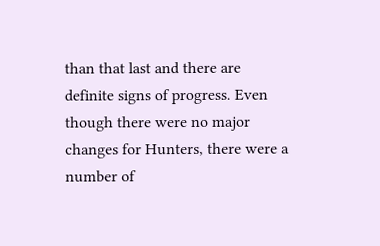than that last and there are definite signs of progress. Even though there were no major changes for Hunters, there were a number of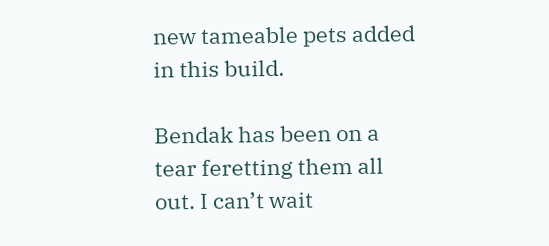new tameable pets added in this build.

Bendak has been on a tear feretting them all out. I can’t wait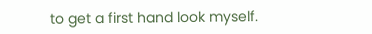to get a first hand look myself.